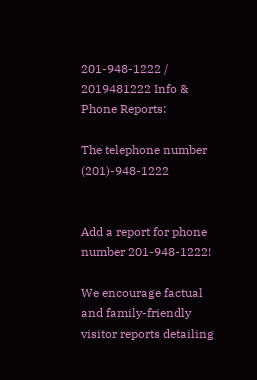201-948-1222 / 2019481222 Info & Phone Reports:

The telephone number (201)-948-1222


Add a report for phone number 201-948-1222!

We encourage factual and family-friendly visitor reports detailing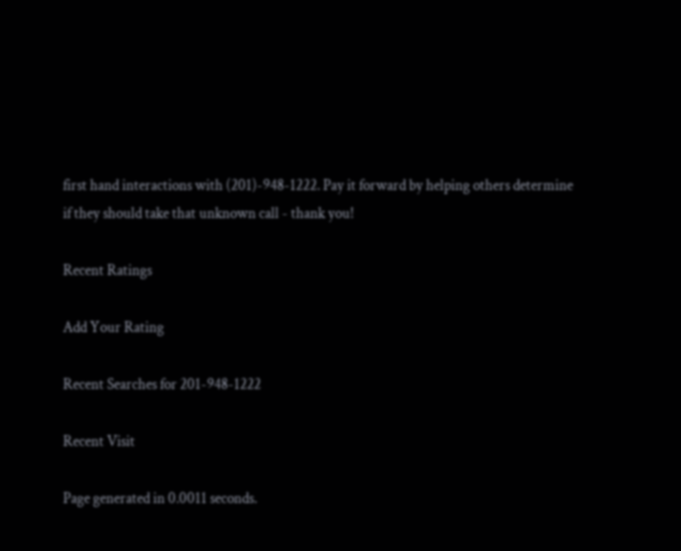first hand interactions with (201)-948-1222. Pay it forward by helping others determine if they should take that unknown call - thank you!

Recent Ratings

Add Your Rating

Recent Searches for 201-948-1222

Recent Visit

Page generated in 0.0011 seconds.